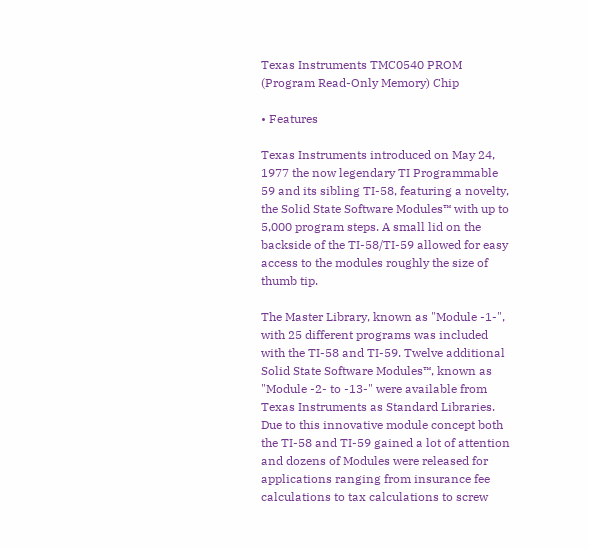Texas Instruments TMC0540 PROM (Program Read-Only Memory) Chip

• Features

Texas Instruments introduced on May 24, 1977 the now legendary TI Programmable 59 and its sibling TI-58, featuring a novelty, the Solid State Software Modules™ with up to 5,000 program steps. A small lid on the backside of the TI-58/TI-59 allowed for easy access to the modules roughly the size of thumb tip.

The Master Library, known as "Module -1-", with 25 different programs was included with the TI-58 and TI-59. Twelve additional Solid State Software Modules™, known as "Module -2- to -13-" were available from Texas Instruments as Standard Libraries. Due to this innovative module concept both the TI-58 and TI-59 gained a lot of attention and dozens of Modules were released for applications ranging from insurance fee calculations to tax calculations to screw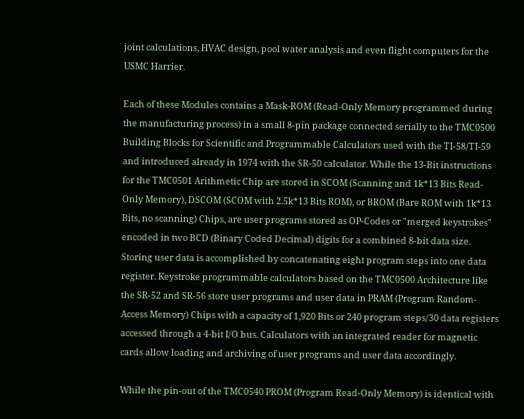joint calculations, HVAC design, pool water analysis and even flight computers for the USMC Harrier.

Each of these Modules contains a Mask-ROM (Read-Only Memory programmed during the manufacturing process) in a small 8-pin package connected serially to the TMC0500 Building Blocks for Scientific and Programmable Calculators used with the TI-58/TI-59 and introduced already in 1974 with the SR-50 calculator. While the 13-Bit instructions for the TMC0501 Arithmetic Chip are stored in SCOM (Scanning and 1k*13 Bits Read-Only Memory), DSCOM (SCOM with 2.5k*13 Bits ROM), or BROM (Bare ROM with 1k*13 Bits, no scanning) Chips, are user programs stored as OP-Codes or "merged keystrokes" encoded in two BCD (Binary Coded Decimal) digits for a combined 8-bit data size. Storing user data is accomplished by concatenating eight program steps into one data register. Keystroke programmable calculators based on the TMC0500 Architecture like the SR-52 and SR-56 store user programs and user data in PRAM (Program Random-Access Memory) Chips with a capacity of 1,920 Bits or 240 program steps/30 data registers accessed through a 4-bit I/O bus. Calculators with an integrated reader for magnetic cards allow loading and archiving of user programs and user data accordingly.

While the pin-out of the TMC0540 PROM (Program Read-Only Memory) is identical with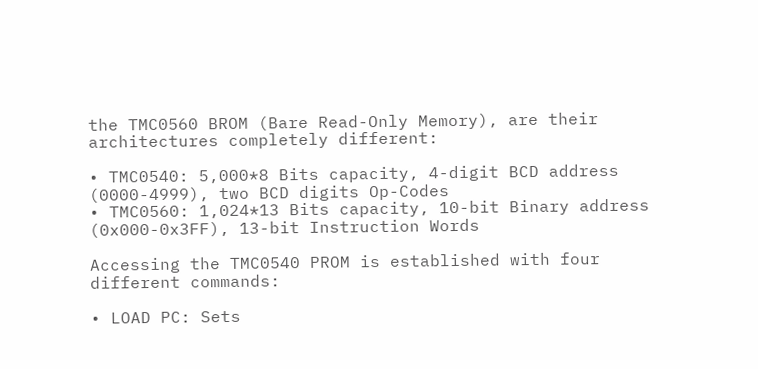the TMC0560 BROM (Bare Read-Only Memory), are their architectures completely different:

• TMC0540: 5,000*8 Bits capacity, 4-digit BCD address (0000-4999), two BCD digits Op-Codes
• TMC0560: 1,024*13 Bits capacity, 10-bit Binary address (0x000-0x3FF), 13-bit Instruction Words

Accessing the TMC0540 PROM is established with four different commands:

• LOAD PC: Sets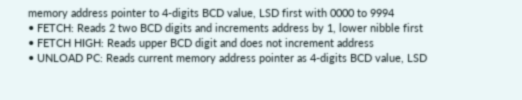memory address pointer to 4-digits BCD value, LSD first with 0000 to 9994
• FETCH: Reads 2 two BCD digits and increments address by 1, lower nibble first
• FETCH HIGH: Reads upper BCD digit and does not increment address
• UNLOAD PC: Reads current memory address pointer as 4-digits BCD value, LSD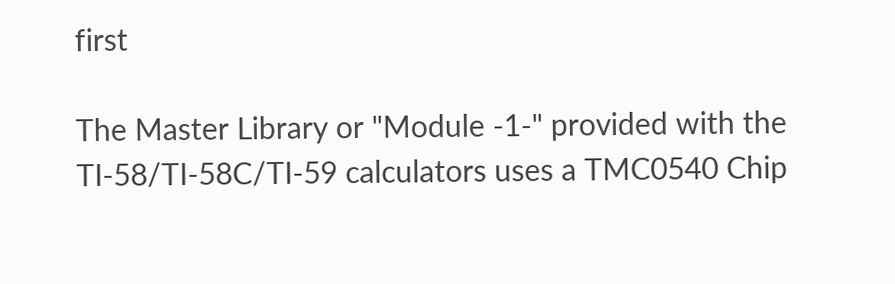first

The Master Library or "Module -1-" provided with the TI-58/TI-58C/TI-59 calculators uses a TMC0540 Chip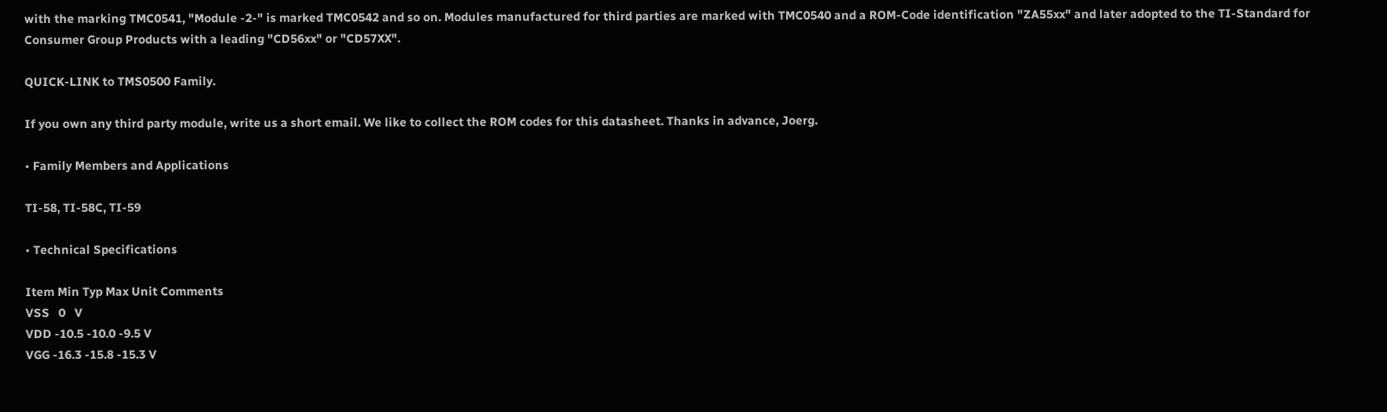with the marking TMC0541, "Module -2-" is marked TMC0542 and so on. Modules manufactured for third parties are marked with TMC0540 and a ROM-Code identification "ZA55xx" and later adopted to the TI-Standard for Consumer Group Products with a leading "CD56xx" or "CD57XX".

QUICK-LINK to TMS0500 Family.

If you own any third party module, write us a short email. We like to collect the ROM codes for this datasheet. Thanks in advance, Joerg.

• Family Members and Applications

TI-58, TI-58C, TI-59

• Technical Specifications

Item Min Typ Max Unit Comments
VSS   0   V
VDD -10.5 -10.0 -9.5 V
VGG -16.3 -15.8 -15.3 V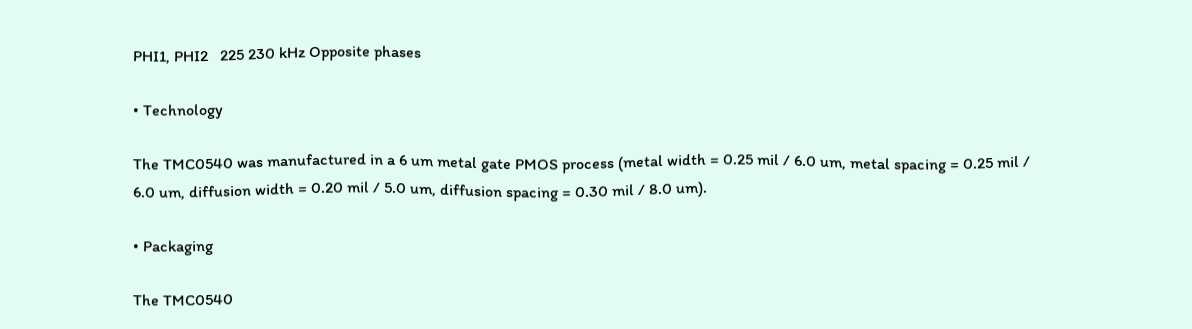PHI1, PHI2   225 230 kHz Opposite phases

• Technology

The TMC0540 was manufactured in a 6 um metal gate PMOS process (metal width = 0.25 mil / 6.0 um, metal spacing = 0.25 mil / 6.0 um, diffusion width = 0.20 mil / 5.0 um, diffusion spacing = 0.30 mil / 8.0 um).

• Packaging

The TMC0540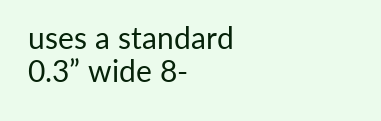uses a standard 0.3” wide 8-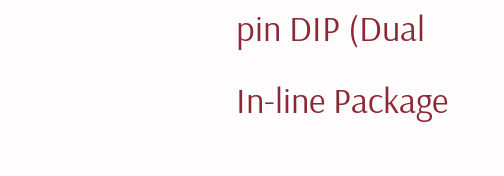pin DIP (Dual In-line Package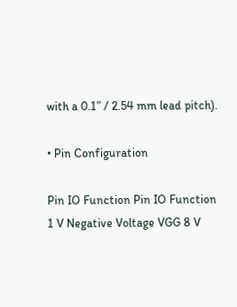with a 0.1” / 2.54 mm lead pitch).

• Pin Configuration

Pin IO Function Pin IO Function
1 V Negative Voltage VGG 8 V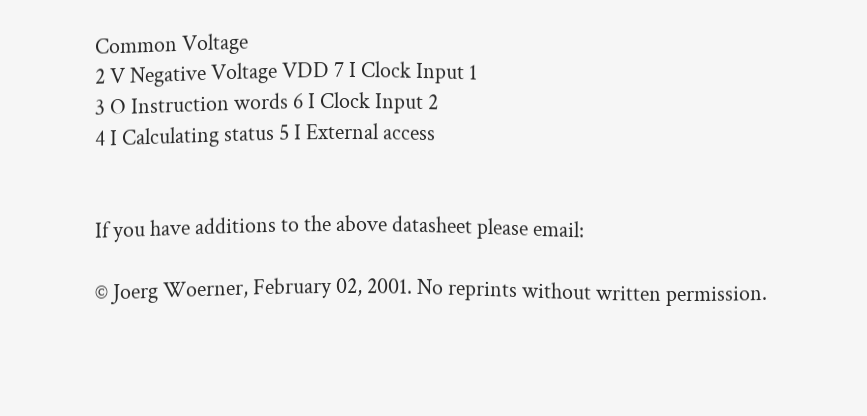Common Voltage
2 V Negative Voltage VDD 7 I Clock Input 1
3 O Instruction words 6 I Clock Input 2
4 I Calculating status 5 I External access


If you have additions to the above datasheet please email:

© Joerg Woerner, February 02, 2001. No reprints without written permission.